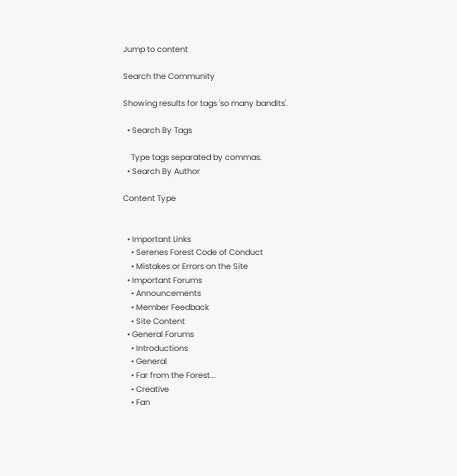Jump to content

Search the Community

Showing results for tags 'so many bandits'.

  • Search By Tags

    Type tags separated by commas.
  • Search By Author

Content Type


  • Important Links
    • Serenes Forest Code of Conduct
    • Mistakes or Errors on the Site
  • Important Forums
    • Announcements
    • Member Feedback
    • Site Content
  • General Forums
    • Introductions
    • General
    • Far from the Forest...
    • Creative
    • Fan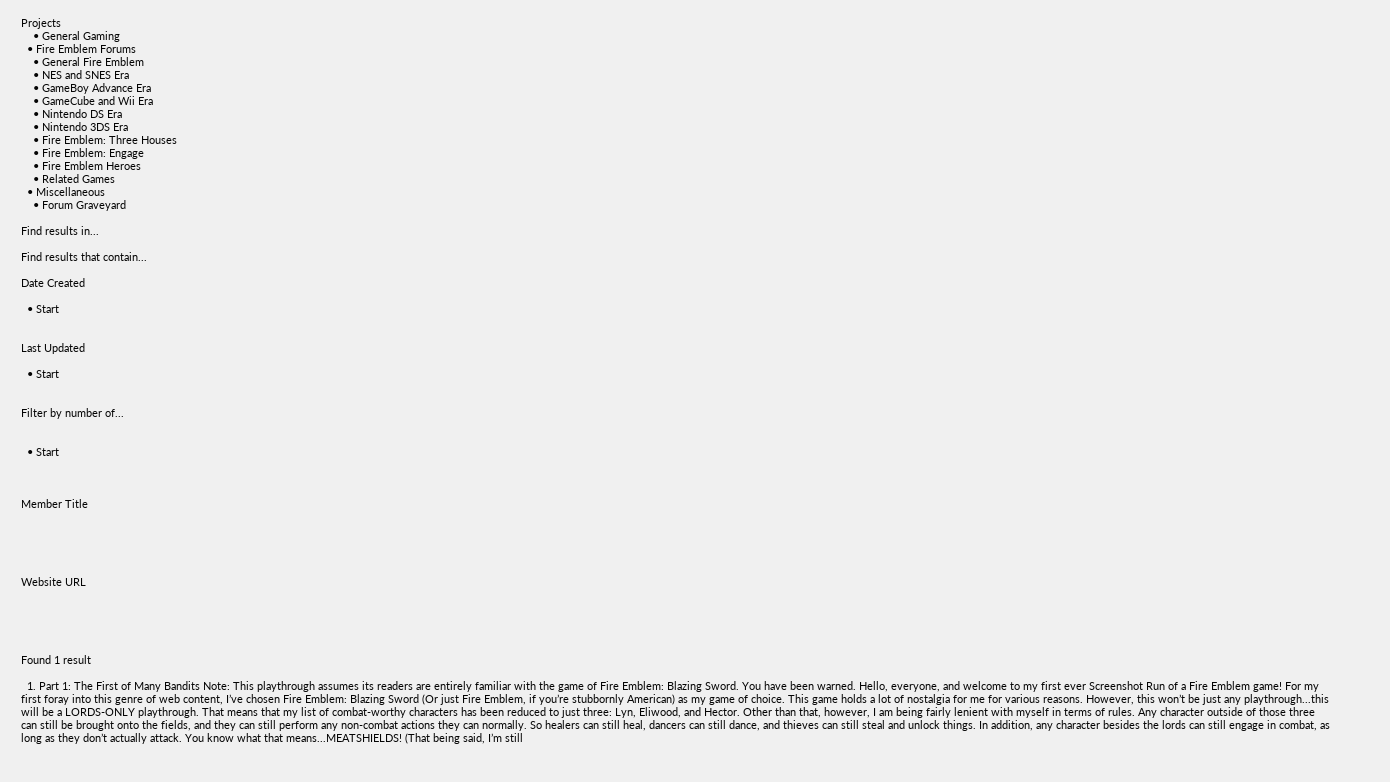Projects
    • General Gaming
  • Fire Emblem Forums
    • General Fire Emblem
    • NES and SNES Era
    • GameBoy Advance Era
    • GameCube and Wii Era
    • Nintendo DS Era
    • Nintendo 3DS Era
    • Fire Emblem: Three Houses
    • Fire Emblem: Engage
    • Fire Emblem Heroes
    • Related Games
  • Miscellaneous
    • Forum Graveyard

Find results in...

Find results that contain...

Date Created

  • Start


Last Updated

  • Start


Filter by number of...


  • Start



Member Title





Website URL





Found 1 result

  1. Part 1: The First of Many Bandits Note: This playthrough assumes its readers are entirely familiar with the game of Fire Emblem: Blazing Sword. You have been warned. Hello, everyone, and welcome to my first ever Screenshot Run of a Fire Emblem game! For my first foray into this genre of web content, I’ve chosen Fire Emblem: Blazing Sword (Or just Fire Emblem, if you’re stubbornly American) as my game of choice. This game holds a lot of nostalgia for me for various reasons. However, this won’t be just any playthrough...this will be a LORDS-ONLY playthrough. That means that my list of combat-worthy characters has been reduced to just three: Lyn, Eliwood, and Hector. Other than that, however, I am being fairly lenient with myself in terms of rules. Any character outside of those three can still be brought onto the fields, and they can still perform any non-combat actions they can normally. So healers can still heal, dancers can still dance, and thieves can still steal and unlock things. In addition, any character besides the lords can still engage in combat, as long as they don’t actually attack. You know what that means...MEATSHIELDS! (That being said, I’m still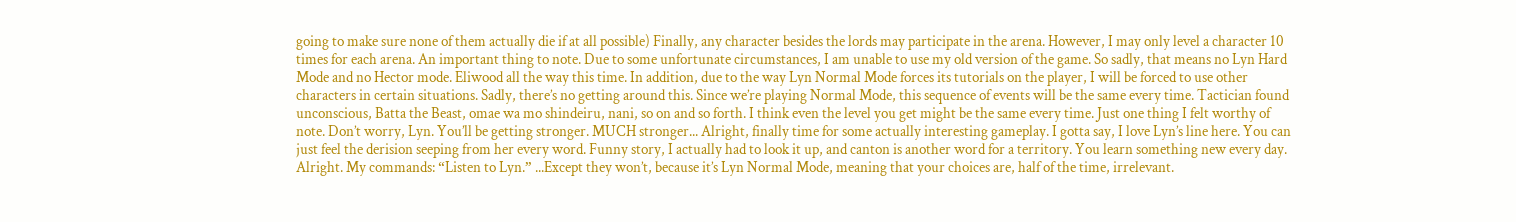going to make sure none of them actually die if at all possible) Finally, any character besides the lords may participate in the arena. However, I may only level a character 10 times for each arena. An important thing to note. Due to some unfortunate circumstances, I am unable to use my old version of the game. So sadly, that means no Lyn Hard Mode and no Hector mode. Eliwood all the way this time. In addition, due to the way Lyn Normal Mode forces its tutorials on the player, I will be forced to use other characters in certain situations. Sadly, there’s no getting around this. Since we’re playing Normal Mode, this sequence of events will be the same every time. Tactician found unconscious, Batta the Beast, omae wa mo shindeiru, nani, so on and so forth. I think even the level you get might be the same every time. Just one thing I felt worthy of note. Don’t worry, Lyn. You’ll be getting stronger. MUCH stronger... Alright, finally time for some actually interesting gameplay. I gotta say, I love Lyn’s line here. You can just feel the derision seeping from her every word. Funny story, I actually had to look it up, and canton is another word for a territory. You learn something new every day. Alright. My commands: “Listen to Lyn.” ...Except they won’t, because it’s Lyn Normal Mode, meaning that your choices are, half of the time, irrelevant.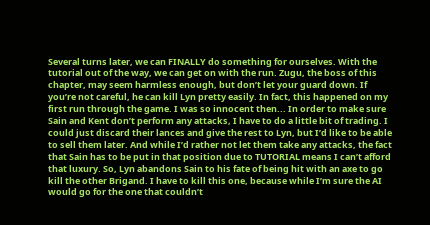Several turns later, we can FINALLY do something for ourselves. With the tutorial out of the way, we can get on with the run. Zugu, the boss of this chapter, may seem harmless enough, but don’t let your guard down. If you’re not careful, he can kill Lyn pretty easily. In fact, this happened on my first run through the game. I was so innocent then... In order to make sure Sain and Kent don’t perform any attacks, I have to do a little bit of trading. I could just discard their lances and give the rest to Lyn, but I’d like to be able to sell them later. And while I’d rather not let them take any attacks, the fact that Sain has to be put in that position due to TUTORIAL means I can’t afford that luxury. So, Lyn abandons Sain to his fate of being hit with an axe to go kill the other Brigand. I have to kill this one, because while I’m sure the AI would go for the one that couldn’t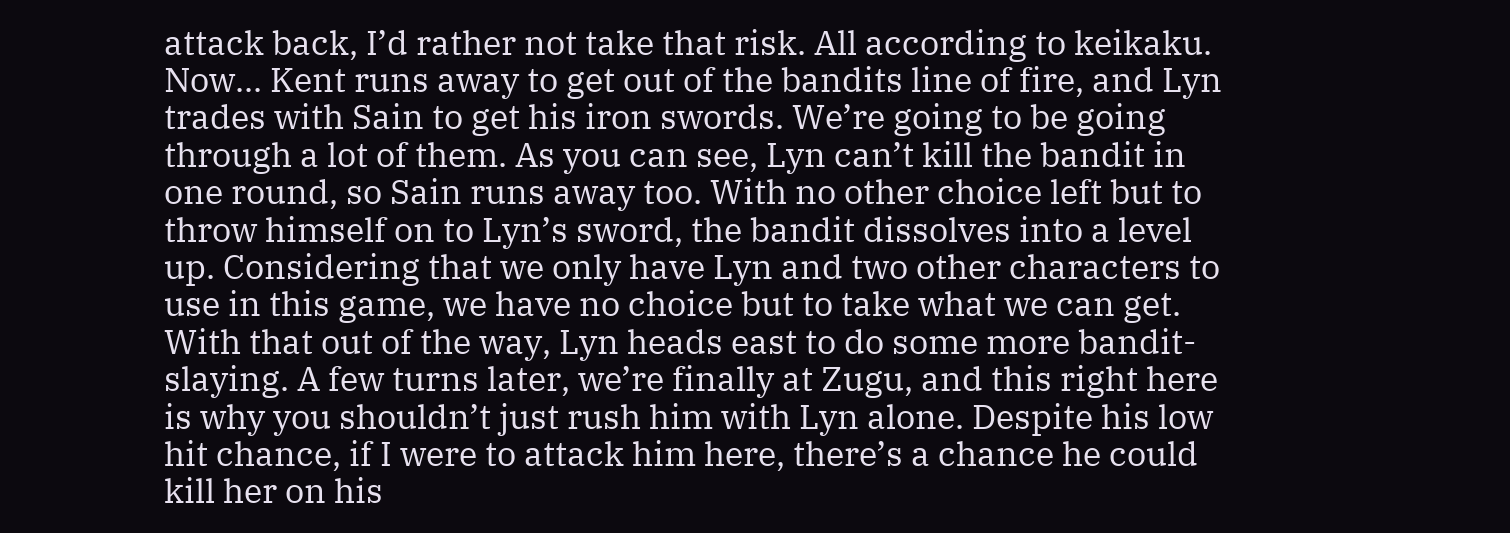attack back, I’d rather not take that risk. All according to keikaku. Now... Kent runs away to get out of the bandits line of fire, and Lyn trades with Sain to get his iron swords. We’re going to be going through a lot of them. As you can see, Lyn can’t kill the bandit in one round, so Sain runs away too. With no other choice left but to throw himself on to Lyn’s sword, the bandit dissolves into a level up. Considering that we only have Lyn and two other characters to use in this game, we have no choice but to take what we can get. With that out of the way, Lyn heads east to do some more bandit-slaying. A few turns later, we’re finally at Zugu, and this right here is why you shouldn’t just rush him with Lyn alone. Despite his low hit chance, if I were to attack him here, there’s a chance he could kill her on his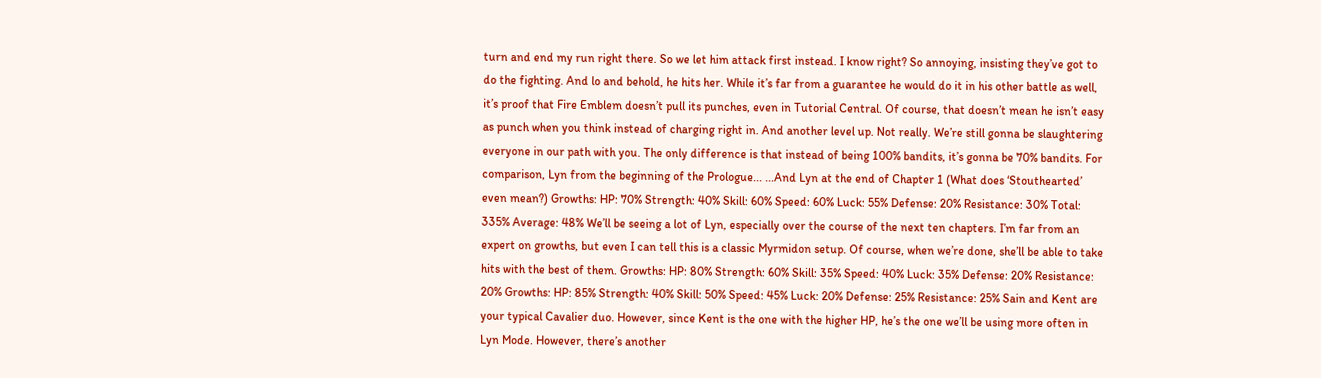turn and end my run right there. So we let him attack first instead. I know right? So annoying, insisting they’ve got to do the fighting. And lo and behold, he hits her. While it’s far from a guarantee he would do it in his other battle as well, it’s proof that Fire Emblem doesn’t pull its punches, even in Tutorial Central. Of course, that doesn’t mean he isn’t easy as punch when you think instead of charging right in. And another level up. Not really. We’re still gonna be slaughtering everyone in our path with you. The only difference is that instead of being 100% bandits, it’s gonna be 70% bandits. For comparison, Lyn from the beginning of the Prologue... ...And Lyn at the end of Chapter 1 (What does ‘Stouthearted’ even mean?) Growths: HP: 70% Strength: 40% Skill: 60% Speed: 60% Luck: 55% Defense: 20% Resistance: 30% Total: 335% Average: 48% We’ll be seeing a lot of Lyn, especially over the course of the next ten chapters. I’m far from an expert on growths, but even I can tell this is a classic Myrmidon setup. Of course, when we’re done, she’ll be able to take hits with the best of them. Growths: HP: 80% Strength: 60% Skill: 35% Speed: 40% Luck: 35% Defense: 20% Resistance: 20% Growths: HP: 85% Strength: 40% Skill: 50% Speed: 45% Luck: 20% Defense: 25% Resistance: 25% Sain and Kent are your typical Cavalier duo. However, since Kent is the one with the higher HP, he’s the one we’ll be using more often in Lyn Mode. However, there’s another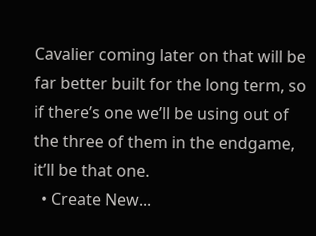Cavalier coming later on that will be far better built for the long term, so if there’s one we’ll be using out of the three of them in the endgame, it’ll be that one.
  • Create New...